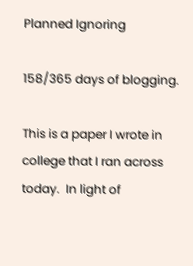Planned Ignoring

158/365 days of blogging.

This is a paper I wrote in college that I ran across today.  In light of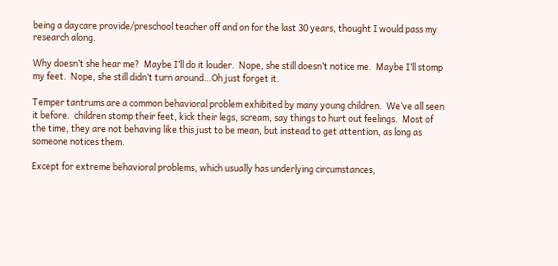being a daycare provide/preschool teacher off and on for the last 30 years, thought I would pass my research along.

Why doesn’t she hear me?  Maybe I’ll do it louder.  Nope, she still doesn’t notice me.  Maybe I’ll stomp my feet.  Nope, she still didn’t turn around…Oh just forget it.

Temper tantrums are a common behavioral problem exhibited by many young children.  We’ve all seen it before.  children stomp their feet, kick their legs, scream, say things to hurt out feelings.  Most of the time, they are not behaving like this just to be mean, but instead to get attention, as long as someone notices them.

Except for extreme behavioral problems, which usually has underlying circumstances,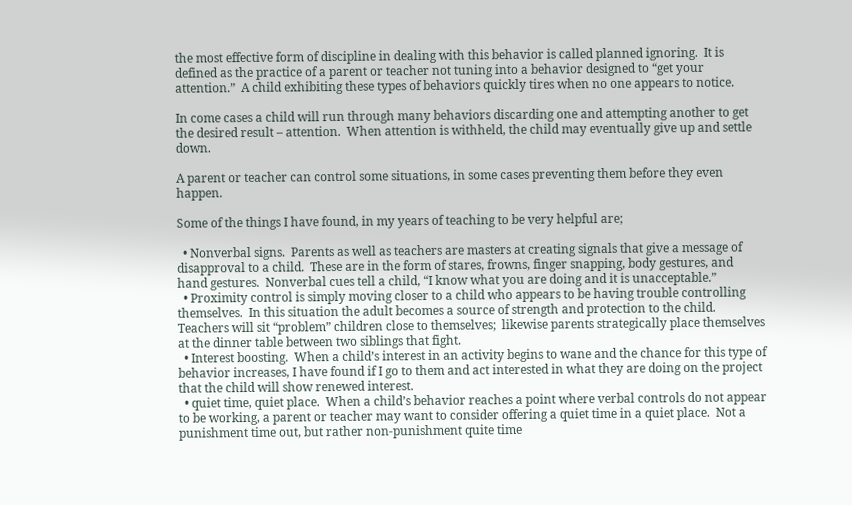the most effective form of discipline in dealing with this behavior is called planned ignoring.  It is defined as the practice of a parent or teacher not tuning into a behavior designed to “get your attention.”  A child exhibiting these types of behaviors quickly tires when no one appears to notice.

In come cases a child will run through many behaviors discarding one and attempting another to get the desired result – attention.  When attention is withheld, the child may eventually give up and settle down.

A parent or teacher can control some situations, in some cases preventing them before they even happen.

Some of the things I have found, in my years of teaching to be very helpful are;

  • Nonverbal signs.  Parents as well as teachers are masters at creating signals that give a message of disapproval to a child.  These are in the form of stares, frowns, finger snapping, body gestures, and hand gestures.  Nonverbal cues tell a child, “I know what you are doing and it is unacceptable.”
  • Proximity control is simply moving closer to a child who appears to be having trouble controlling themselves.  In this situation the adult becomes a source of strength and protection to the child.  Teachers will sit “problem” children close to themselves;  likewise parents strategically place themselves at the dinner table between two siblings that fight.
  • Interest boosting.  When a child’s interest in an activity begins to wane and the chance for this type of behavior increases, I have found if I go to them and act interested in what they are doing on the project that the child will show renewed interest.
  • quiet time, quiet place.  When a child’s behavior reaches a point where verbal controls do not appear to be working, a parent or teacher may want to consider offering a quiet time in a quiet place.  Not a punishment time out, but rather non-punishment quite time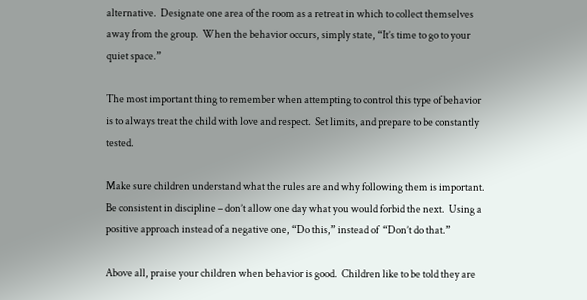alternative.  Designate one area of the room as a retreat in which to collect themselves away from the group.  When the behavior occurs, simply state, “It’s time to go to your quiet space.”

The most important thing to remember when attempting to control this type of behavior is to always treat the child with love and respect.  Set limits, and prepare to be constantly tested.

Make sure children understand what the rules are and why following them is important.  Be consistent in discipline – don’t allow one day what you would forbid the next.  Using a positive approach instead of a negative one, “Do this,” instead of  “Don’t do that.”

Above all, praise your children when behavior is good.  Children like to be told they are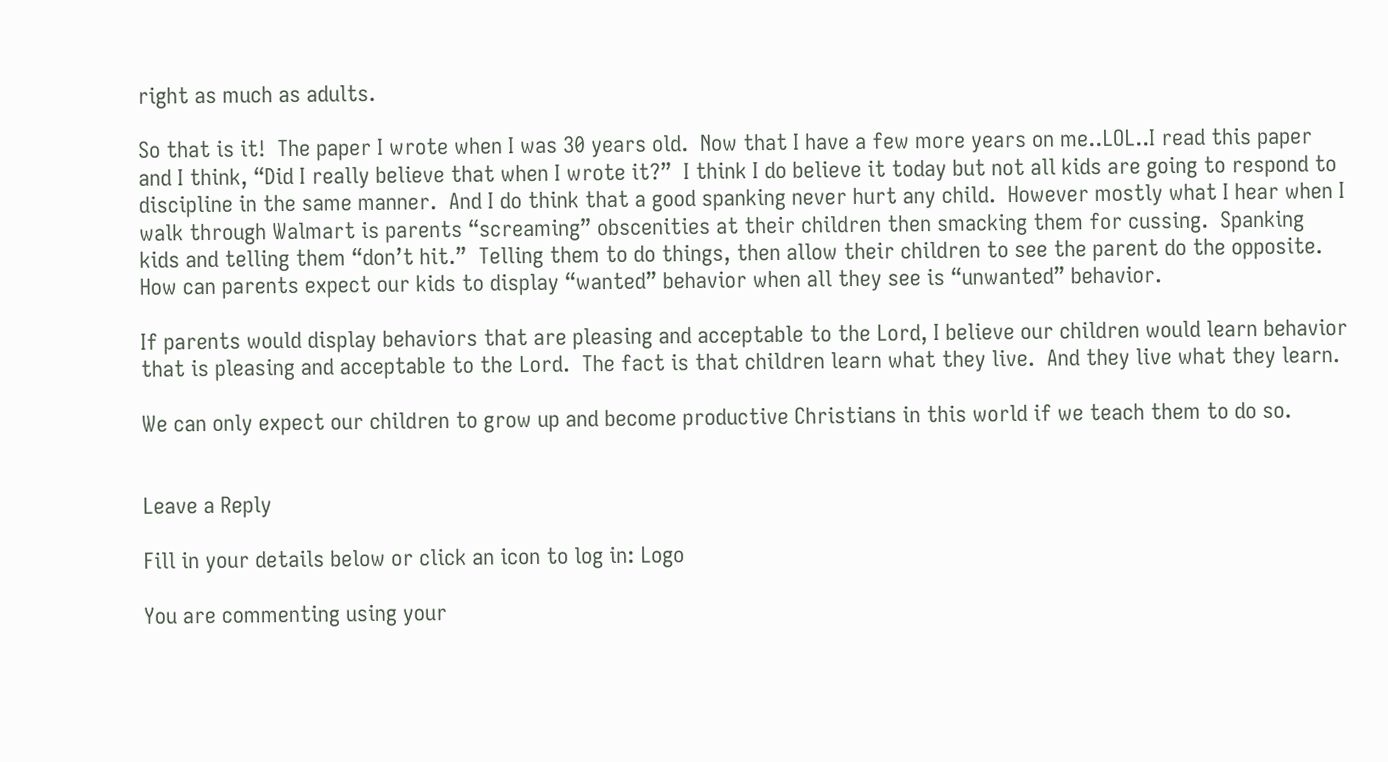right as much as adults.

So that is it!  The paper I wrote when I was 30 years old.  Now that I have a few more years on me..LOL..I read this paper and I think, “Did I really believe that when I wrote it?”  I think I do believe it today but not all kids are going to respond to discipline in the same manner.  And I do think that a good spanking never hurt any child.  However mostly what I hear when I walk through Walmart is parents “screaming” obscenities at their children then smacking them for cussing.  Spanking kids and telling them “don’t hit.”  Telling them to do things, then allow their children to see the parent do the opposite.  How can parents expect our kids to display “wanted” behavior when all they see is “unwanted” behavior.

If parents would display behaviors that are pleasing and acceptable to the Lord, I believe our children would learn behavior that is pleasing and acceptable to the Lord.  The fact is that children learn what they live.  And they live what they learn.

We can only expect our children to grow up and become productive Christians in this world if we teach them to do so.


Leave a Reply

Fill in your details below or click an icon to log in: Logo

You are commenting using your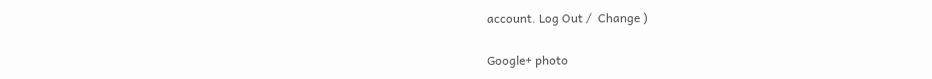account. Log Out /  Change )

Google+ photo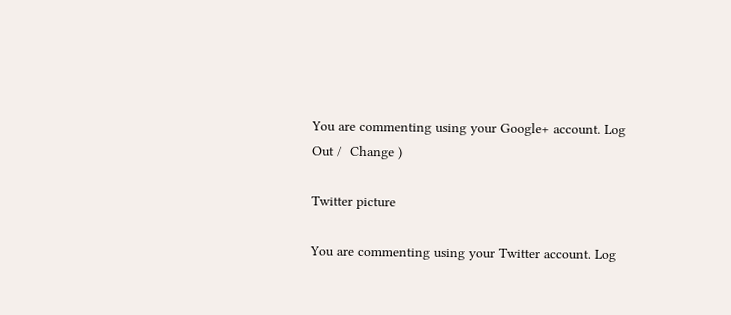You are commenting using your Google+ account. Log Out /  Change )

Twitter picture

You are commenting using your Twitter account. Log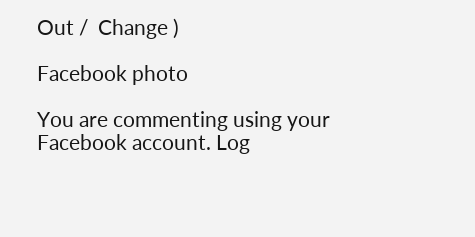Out /  Change )

Facebook photo

You are commenting using your Facebook account. Log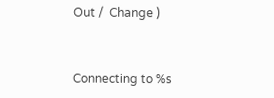Out /  Change )


Connecting to %s